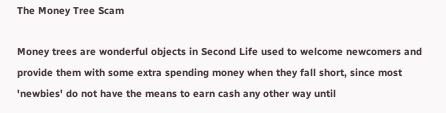The Money Tree Scam

Money trees are wonderful objects in Second Life used to welcome newcomers and provide them with some extra spending money when they fall short, since most 'newbies' do not have the means to earn cash any other way until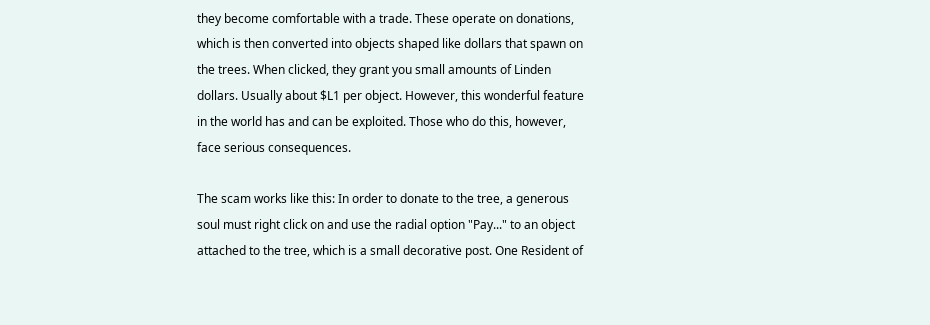they become comfortable with a trade. These operate on donations, which is then converted into objects shaped like dollars that spawn on the trees. When clicked, they grant you small amounts of Linden dollars. Usually about $L1 per object. However, this wonderful feature in the world has and can be exploited. Those who do this, however, face serious consequences.

The scam works like this: In order to donate to the tree, a generous soul must right click on and use the radial option "Pay..." to an object attached to the tree, which is a small decorative post. One Resident of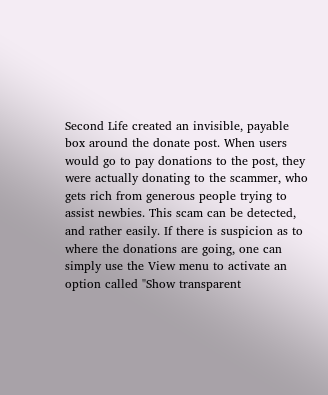Second Life created an invisible, payable box around the donate post. When users would go to pay donations to the post, they were actually donating to the scammer, who gets rich from generous people trying to assist newbies. This scam can be detected, and rather easily. If there is suspicion as to where the donations are going, one can simply use the View menu to activate an option called "Show transparent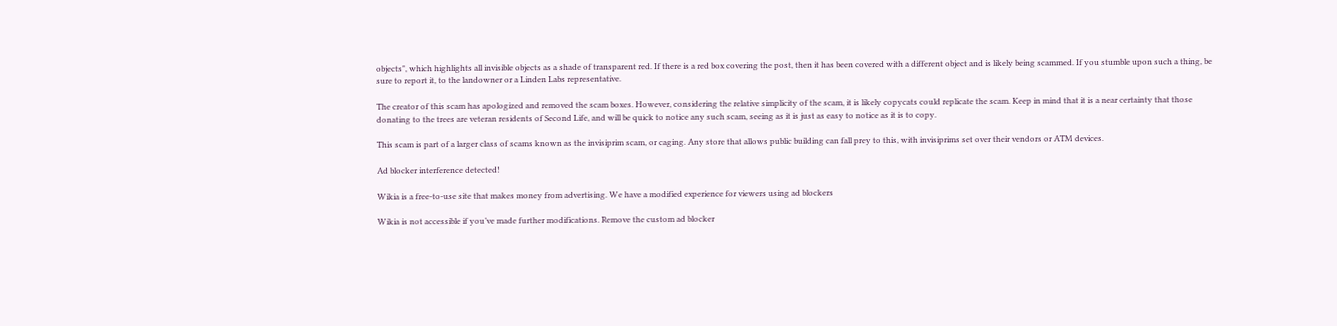objects", which highlights all invisible objects as a shade of transparent red. If there is a red box covering the post, then it has been covered with a different object and is likely being scammed. If you stumble upon such a thing, be sure to report it, to the landowner or a Linden Labs representative.

The creator of this scam has apologized and removed the scam boxes. However, considering the relative simplicity of the scam, it is likely copycats could replicate the scam. Keep in mind that it is a near certainty that those donating to the trees are veteran residents of Second Life, and will be quick to notice any such scam, seeing as it is just as easy to notice as it is to copy.

This scam is part of a larger class of scams known as the invisiprim scam, or caging. Any store that allows public building can fall prey to this, with invisiprims set over their vendors or ATM devices.

Ad blocker interference detected!

Wikia is a free-to-use site that makes money from advertising. We have a modified experience for viewers using ad blockers

Wikia is not accessible if you’ve made further modifications. Remove the custom ad blocker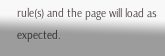rule(s) and the page will load as expected.